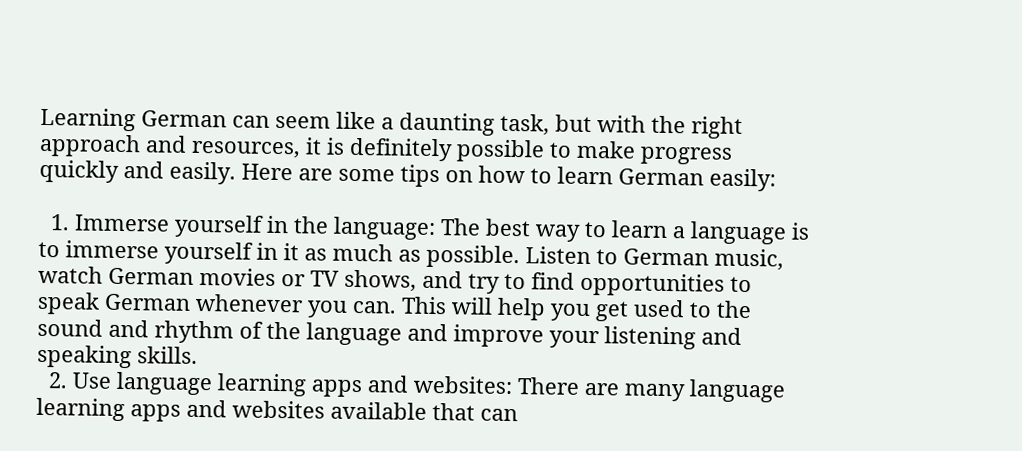Learning German can seem like a daunting task, but with the right approach and resources, it is definitely possible to make progress quickly and easily. Here are some tips on how to learn German easily:

  1. Immerse yourself in the language: The best way to learn a language is to immerse yourself in it as much as possible. Listen to German music, watch German movies or TV shows, and try to find opportunities to speak German whenever you can. This will help you get used to the sound and rhythm of the language and improve your listening and speaking skills.
  2. Use language learning apps and websites: There are many language learning apps and websites available that can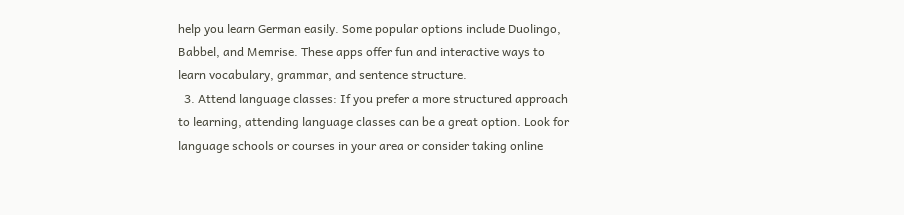help you learn German easily. Some popular options include Duolingo, Babbel, and Memrise. These apps offer fun and interactive ways to learn vocabulary, grammar, and sentence structure.
  3. Attend language classes: If you prefer a more structured approach to learning, attending language classes can be a great option. Look for language schools or courses in your area or consider taking online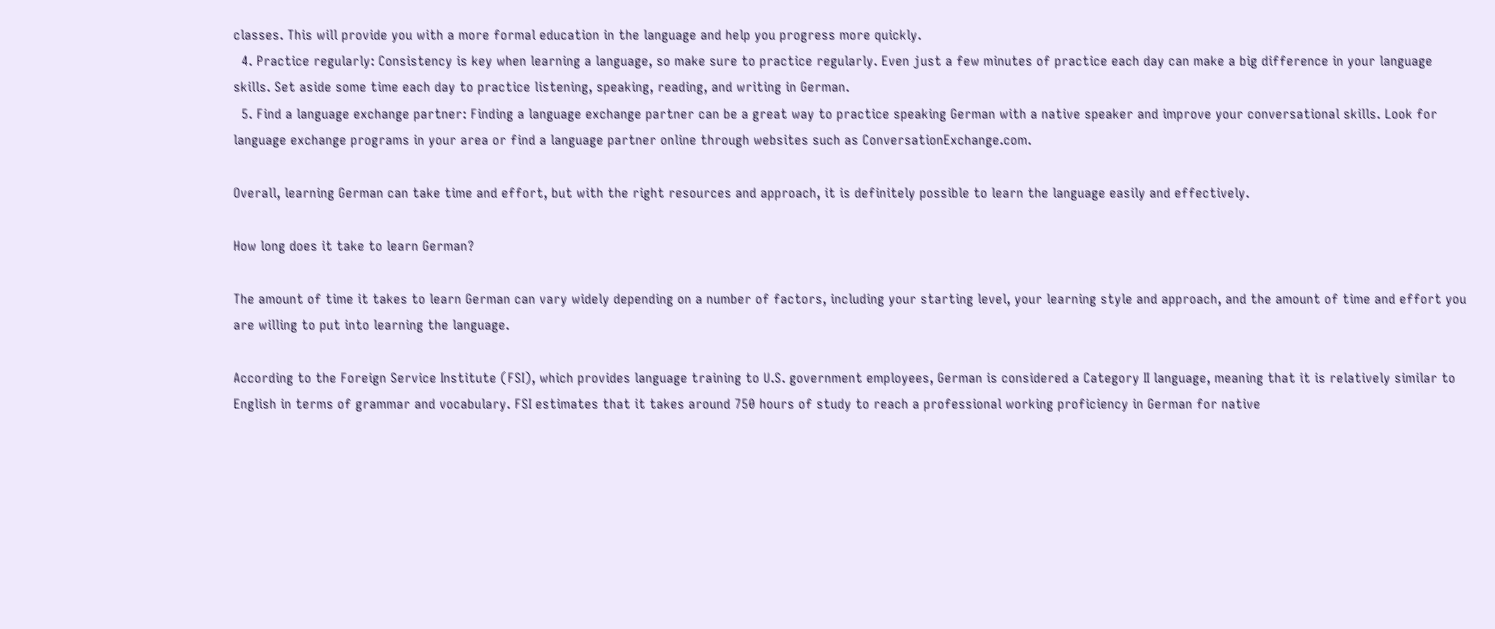classes. This will provide you with a more formal education in the language and help you progress more quickly.
  4. Practice regularly: Consistency is key when learning a language, so make sure to practice regularly. Even just a few minutes of practice each day can make a big difference in your language skills. Set aside some time each day to practice listening, speaking, reading, and writing in German.
  5. Find a language exchange partner: Finding a language exchange partner can be a great way to practice speaking German with a native speaker and improve your conversational skills. Look for language exchange programs in your area or find a language partner online through websites such as ConversationExchange.com.

Overall, learning German can take time and effort, but with the right resources and approach, it is definitely possible to learn the language easily and effectively.

How long does it take to learn German?

The amount of time it takes to learn German can vary widely depending on a number of factors, including your starting level, your learning style and approach, and the amount of time and effort you are willing to put into learning the language.

According to the Foreign Service Institute (FSI), which provides language training to U.S. government employees, German is considered a Category II language, meaning that it is relatively similar to English in terms of grammar and vocabulary. FSI estimates that it takes around 750 hours of study to reach a professional working proficiency in German for native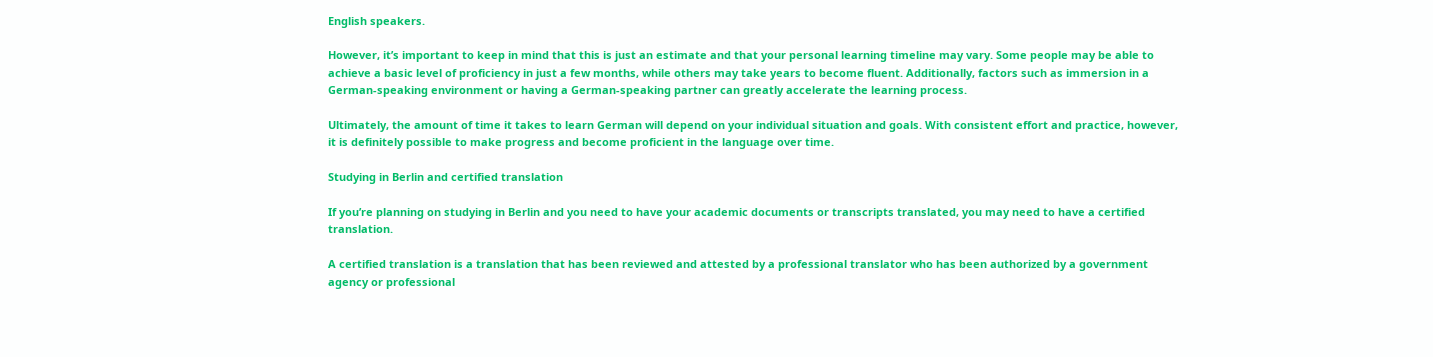English speakers.

However, it’s important to keep in mind that this is just an estimate and that your personal learning timeline may vary. Some people may be able to achieve a basic level of proficiency in just a few months, while others may take years to become fluent. Additionally, factors such as immersion in a German-speaking environment or having a German-speaking partner can greatly accelerate the learning process.

Ultimately, the amount of time it takes to learn German will depend on your individual situation and goals. With consistent effort and practice, however, it is definitely possible to make progress and become proficient in the language over time.

Studying in Berlin and certified translation

If you’re planning on studying in Berlin and you need to have your academic documents or transcripts translated, you may need to have a certified translation.

A certified translation is a translation that has been reviewed and attested by a professional translator who has been authorized by a government agency or professional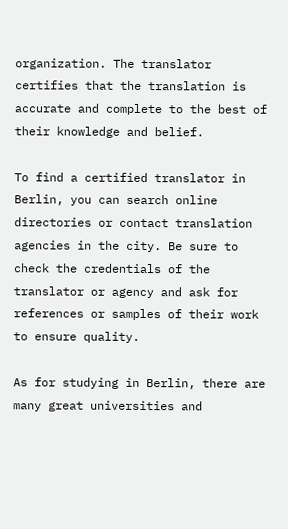organization. The translator certifies that the translation is accurate and complete to the best of their knowledge and belief.

To find a certified translator in Berlin, you can search online directories or contact translation agencies in the city. Be sure to check the credentials of the translator or agency and ask for references or samples of their work to ensure quality.

As for studying in Berlin, there are many great universities and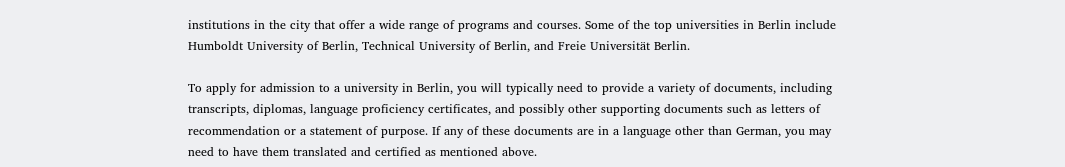institutions in the city that offer a wide range of programs and courses. Some of the top universities in Berlin include Humboldt University of Berlin, Technical University of Berlin, and Freie Universität Berlin.

To apply for admission to a university in Berlin, you will typically need to provide a variety of documents, including transcripts, diplomas, language proficiency certificates, and possibly other supporting documents such as letters of recommendation or a statement of purpose. If any of these documents are in a language other than German, you may need to have them translated and certified as mentioned above.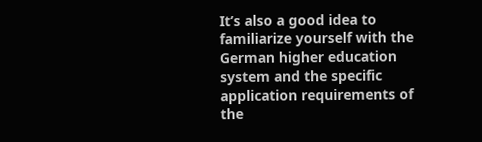It’s also a good idea to familiarize yourself with the German higher education system and the specific application requirements of the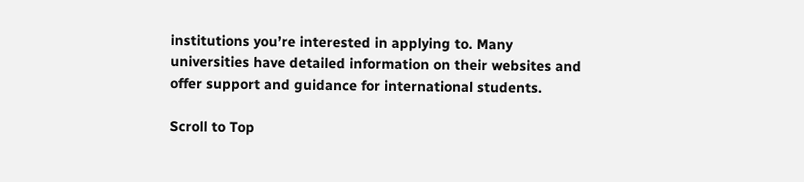institutions you’re interested in applying to. Many universities have detailed information on their websites and offer support and guidance for international students.

Scroll to Top